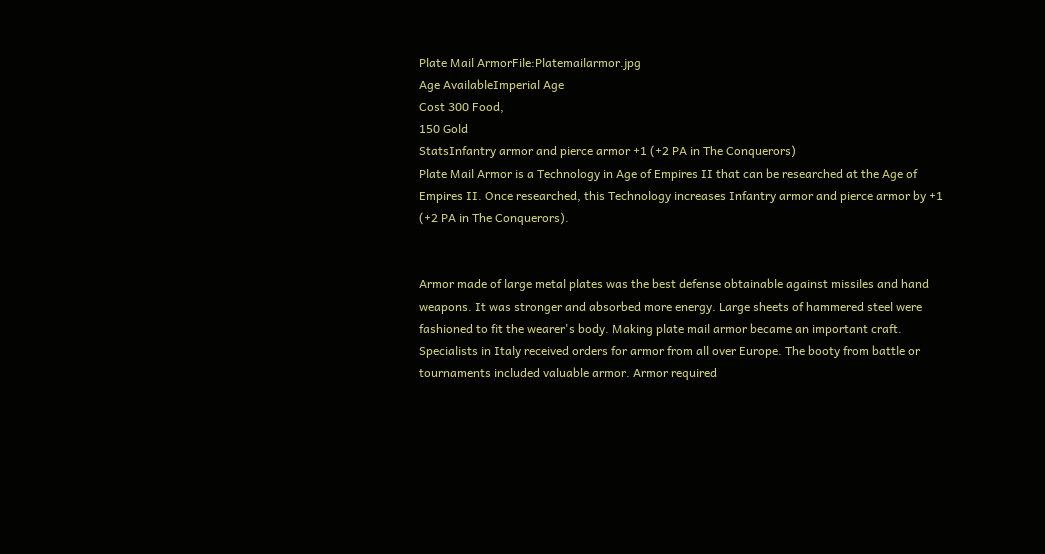Plate Mail ArmorFile:Platemailarmor.jpg
Age AvailableImperial Age
Cost 300 Food,
150 Gold
StatsInfantry armor and pierce armor +1 (+2 PA in The Conquerors)
Plate Mail Armor is a Technology in Age of Empires II that can be researched at the Age of Empires II. Once researched, this Technology increases Infantry armor and pierce armor by +1 (+2 PA in The Conquerors).


Armor made of large metal plates was the best defense obtainable against missiles and hand weapons. It was stronger and absorbed more energy. Large sheets of hammered steel were fashioned to fit the wearer's body. Making plate mail armor became an important craft. Specialists in Italy received orders for armor from all over Europe. The booty from battle or tournaments included valuable armor. Armor required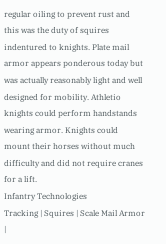regular oiling to prevent rust and this was the duty of squires indentured to knights. Plate mail armor appears ponderous today but was actually reasonably light and well designed for mobility. Athletio knights could perform handstands wearing armor. Knights could mount their horses without much difficulty and did not require cranes for a lift.
Infantry Technologies
Tracking | Squires | Scale Mail Armor |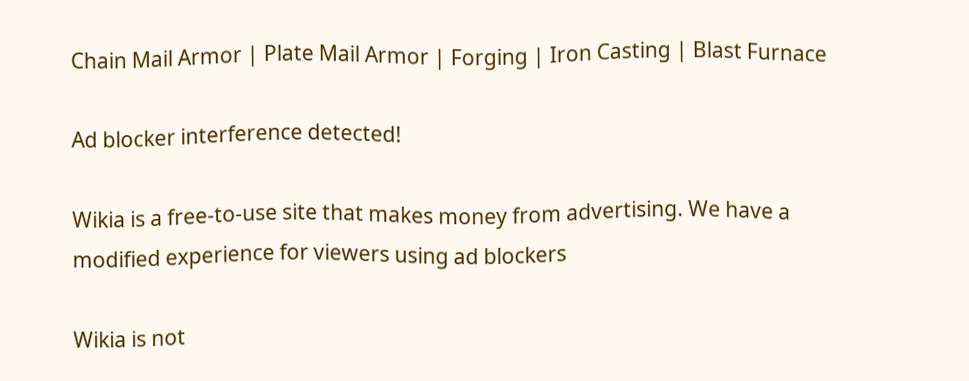Chain Mail Armor | Plate Mail Armor | Forging | Iron Casting | Blast Furnace

Ad blocker interference detected!

Wikia is a free-to-use site that makes money from advertising. We have a modified experience for viewers using ad blockers

Wikia is not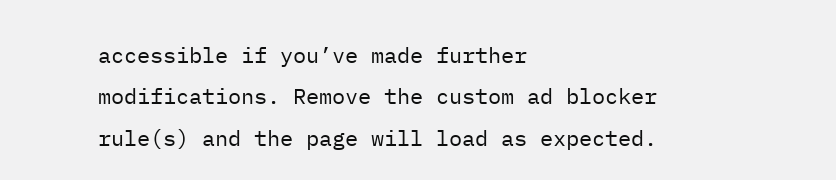accessible if you’ve made further modifications. Remove the custom ad blocker rule(s) and the page will load as expected.